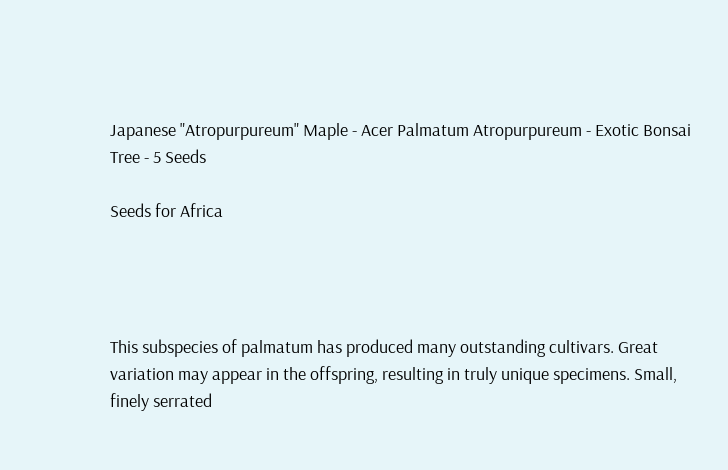Japanese "Atropurpureum" Maple - Acer Palmatum Atropurpureum - Exotic Bonsai Tree - 5 Seeds

Seeds for Africa




This subspecies of palmatum has produced many outstanding cultivars. Great variation may appear in the offspring, resulting in truly unique specimens. Small, finely serrated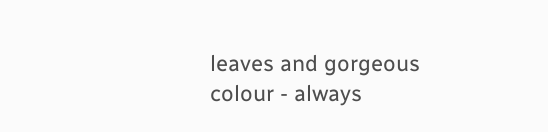leaves and gorgeous colour - always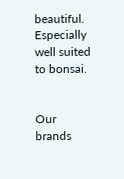beautiful. Especially well suited to bonsai.


Our brands